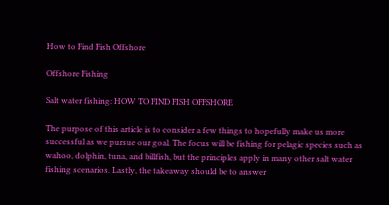How to Find Fish Offshore

Offshore Fishing

Salt water fishing: HOW TO FIND FISH OFFSHORE

The purpose of this article is to consider a few things to hopefully make us more successful as we pursue our goal. The focus will be fishing for pelagic species such as wahoo, dolphin, tuna, and billfish, but the principles apply in many other salt water fishing scenarios. Lastly, the takeaway should be to answer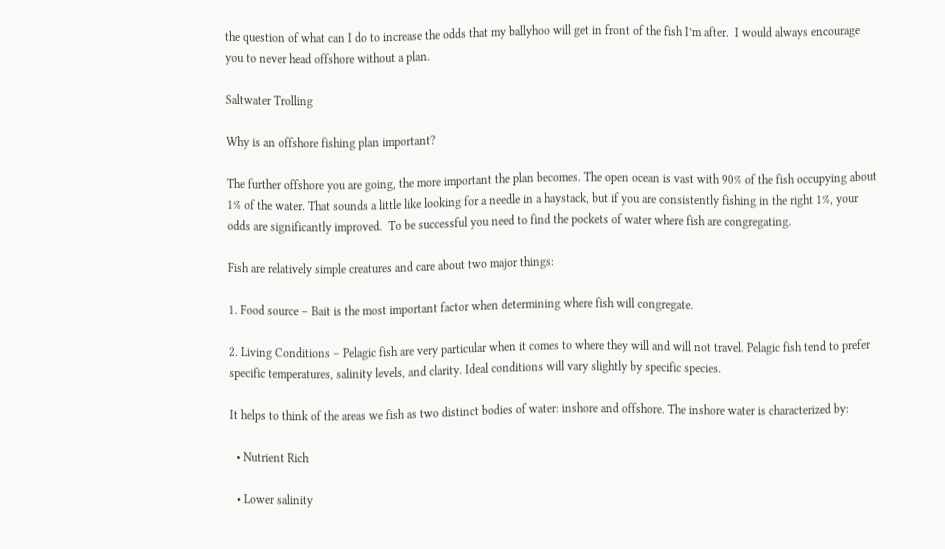the question of what can I do to increase the odds that my ballyhoo will get in front of the fish I’m after.  I would always encourage you to never head offshore without a plan.

Saltwater Trolling

Why is an offshore fishing plan important?

The further offshore you are going, the more important the plan becomes. The open ocean is vast with 90% of the fish occupying about 1% of the water. That sounds a little like looking for a needle in a haystack, but if you are consistently fishing in the right 1%, your odds are significantly improved.  To be successful you need to find the pockets of water where fish are congregating.

Fish are relatively simple creatures and care about two major things:

1. Food source – Bait is the most important factor when determining where fish will congregate.

2. Living Conditions – Pelagic fish are very particular when it comes to where they will and will not travel. Pelagic fish tend to prefer specific temperatures, salinity levels, and clarity. Ideal conditions will vary slightly by specific species.

It helps to think of the areas we fish as two distinct bodies of water: inshore and offshore. The inshore water is characterized by:

  • Nutrient Rich

  • Lower salinity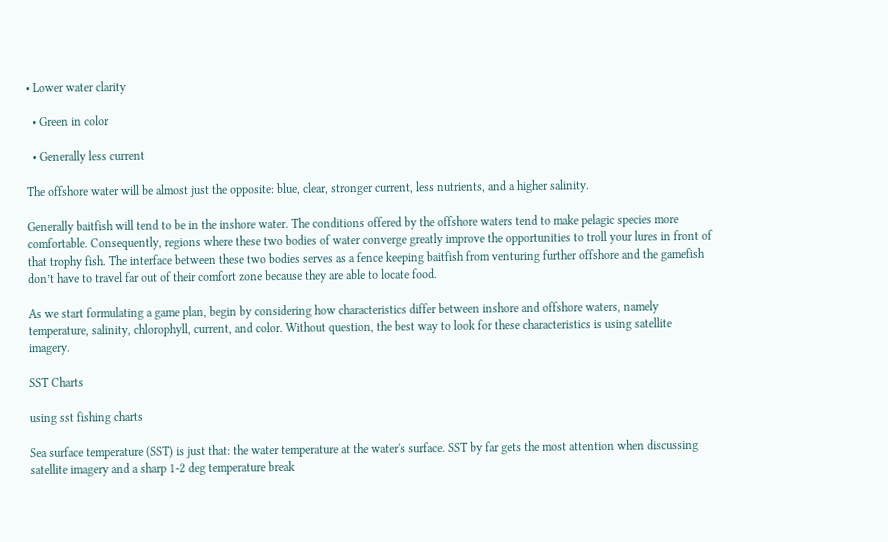• Lower water clarity

  • Green in color

  • Generally less current

The offshore water will be almost just the opposite: blue, clear, stronger current, less nutrients, and a higher salinity.

Generally baitfish will tend to be in the inshore water. The conditions offered by the offshore waters tend to make pelagic species more comfortable. Consequently, regions where these two bodies of water converge greatly improve the opportunities to troll your lures in front of that trophy fish. The interface between these two bodies serves as a fence keeping baitfish from venturing further offshore and the gamefish don’t have to travel far out of their comfort zone because they are able to locate food.

As we start formulating a game plan, begin by considering how characteristics differ between inshore and offshore waters, namely temperature, salinity, chlorophyll, current, and color. Without question, the best way to look for these characteristics is using satellite imagery.

SST Charts

using sst fishing charts

Sea surface temperature (SST) is just that: the water temperature at the water's surface. SST by far gets the most attention when discussing satellite imagery and a sharp 1-2 deg temperature break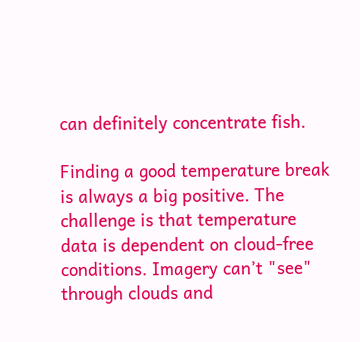can definitely concentrate fish.

Finding a good temperature break is always a big positive. The challenge is that temperature data is dependent on cloud-free conditions. Imagery can’t "see" through clouds and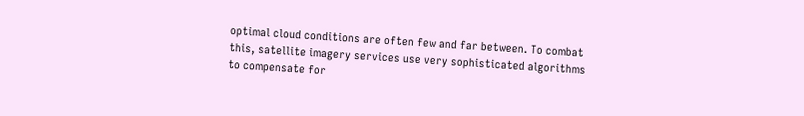optimal cloud conditions are often few and far between. To combat this, satellite imagery services use very sophisticated algorithms to compensate for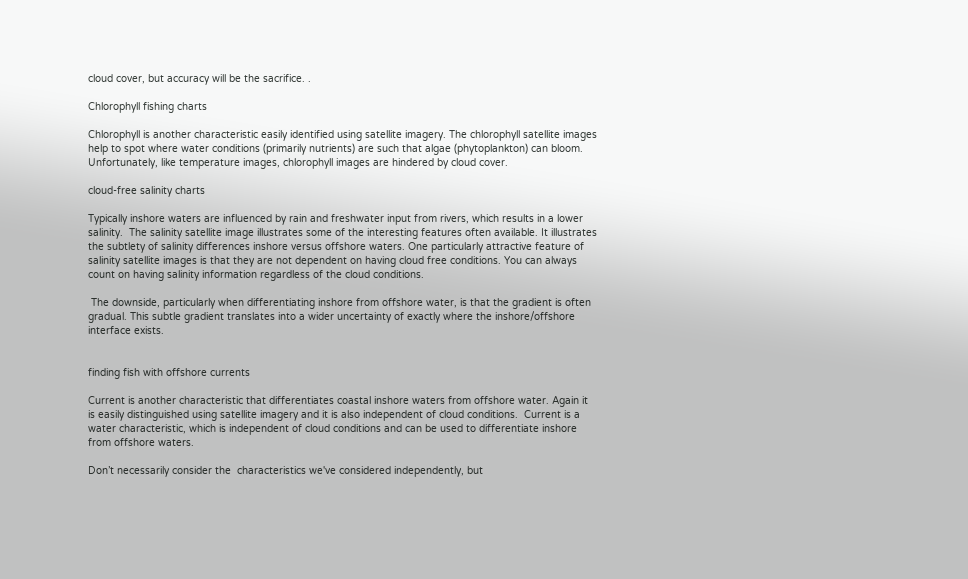cloud cover, but accuracy will be the sacrifice. .

Chlorophyll fishing charts

Chlorophyll is another characteristic easily identified using satellite imagery. The chlorophyll satellite images help to spot where water conditions (primarily nutrients) are such that algae (phytoplankton) can bloom.  Unfortunately, like temperature images, chlorophyll images are hindered by cloud cover.

cloud-free salinity charts

Typically inshore waters are influenced by rain and freshwater input from rivers, which results in a lower salinity.  The salinity satellite image illustrates some of the interesting features often available. It illustrates the subtlety of salinity differences inshore versus offshore waters. One particularly attractive feature of salinity satellite images is that they are not dependent on having cloud free conditions. You can always count on having salinity information regardless of the cloud conditions.

 The downside, particularly when differentiating inshore from offshore water, is that the gradient is often gradual. This subtle gradient translates into a wider uncertainty of exactly where the inshore/offshore interface exists.


finding fish with offshore currents

Current is another characteristic that differentiates coastal inshore waters from offshore water. Again it is easily distinguished using satellite imagery and it is also independent of cloud conditions.  Current is a water characteristic, which is independent of cloud conditions and can be used to differentiate inshore from offshore waters.

Don’t necessarily consider the  characteristics we've considered independently, but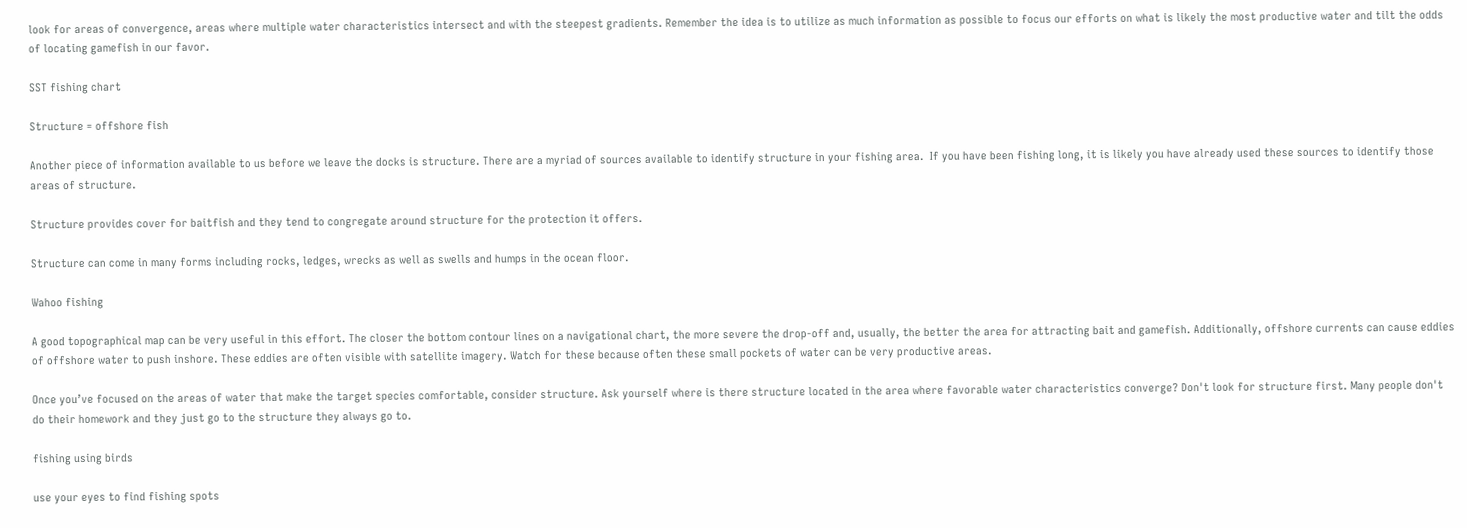look for areas of convergence, areas where multiple water characteristics intersect and with the steepest gradients. Remember the idea is to utilize as much information as possible to focus our efforts on what is likely the most productive water and tilt the odds of locating gamefish in our favor.

SST fishing chart

Structure = offshore fish

Another piece of information available to us before we leave the docks is structure. There are a myriad of sources available to identify structure in your fishing area.  If you have been fishing long, it is likely you have already used these sources to identify those areas of structure.

Structure provides cover for baitfish and they tend to congregate around structure for the protection it offers.

Structure can come in many forms including rocks, ledges, wrecks as well as swells and humps in the ocean floor.

Wahoo fishing

A good topographical map can be very useful in this effort. The closer the bottom contour lines on a navigational chart, the more severe the drop-off and, usually, the better the area for attracting bait and gamefish. Additionally, offshore currents can cause eddies of offshore water to push inshore. These eddies are often visible with satellite imagery. Watch for these because often these small pockets of water can be very productive areas.

Once you’ve focused on the areas of water that make the target species comfortable, consider structure. Ask yourself where is there structure located in the area where favorable water characteristics converge? Don't look for structure first. Many people don't do their homework and they just go to the structure they always go to.

fishing using birds

use your eyes to find fishing spots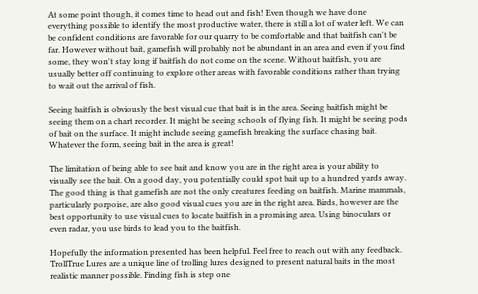At some point though, it comes time to head out and fish! Even though we have done everything possible to identify the most productive water, there is still a lot of water left. We can be confident conditions are favorable for our quarry to be comfortable and that baitfish can't be far. However without bait, gamefish will probably not be abundant in an area and even if you find some, they won't stay long if baitfish do not come on the scene. Without baitfish, you are usually better off continuing to explore other areas with favorable conditions rather than trying to wait out the arrival of fish.

Seeing baitfish is obviously the best visual cue that bait is in the area. Seeing baitfish might be seeing them on a chart recorder. It might be seeing schools of flying fish. It might be seeing pods of bait on the surface. It might include seeing gamefish breaking the surface chasing bait. Whatever the form, seeing bait in the area is great!

The limitation of being able to see bait and know you are in the right area is your ability to visually see the bait. On a good day, you potentially could spot bait up to a hundred yards away. The good thing is that gamefish are not the only creatures feeding on baitfish. Marine mammals, particularly porpoise, are also good visual cues you are in the right area. Birds, however are the best opportunity to use visual cues to locate baitfish in a promising area. Using binoculars or even radar, you use birds to lead you to the baitfish.

Hopefully the information presented has been helpful. Feel free to reach out with any feedback. TrollTrue Lures are a unique line of trolling lures designed to present natural baits in the most realistic manner possible. Finding fish is step one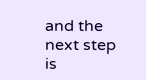and the next step is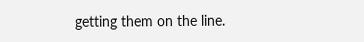getting them on the line.